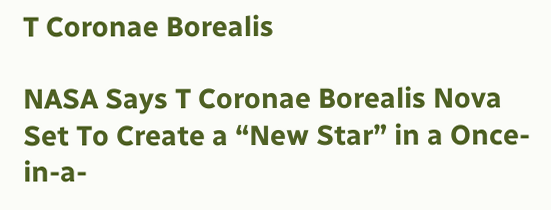T Coronae Borealis

NASA Says T Coronae Borealis Nova Set To Create a “New Star” in a Once-in-a-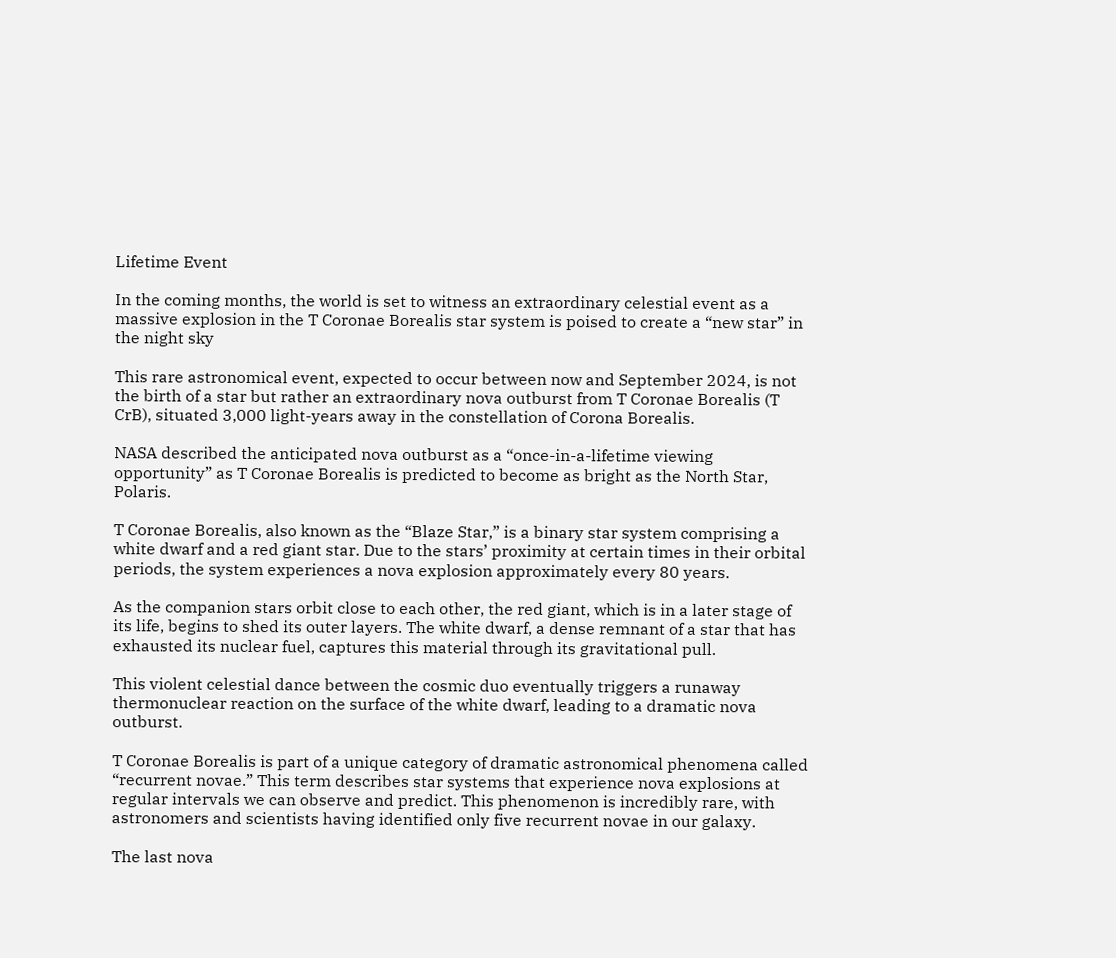Lifetime Event

In the coming months, the world is set to witness an extraordinary celestial event as a massive explosion in the T Coronae Borealis star system is poised to create a “new star” in the night sky

This rare astronomical event, expected to occur between now and September 2024, is not the birth of a star but rather an extraordinary nova outburst from T Coronae Borealis (T CrB), situated 3,000 light-years away in the constellation of Corona Borealis.

NASA described the anticipated nova outburst as a “once-in-a-lifetime viewing opportunity” as T Coronae Borealis is predicted to become as bright as the North Star, Polaris.

T Coronae Borealis, also known as the “Blaze Star,” is a binary star system comprising a white dwarf and a red giant star. Due to the stars’ proximity at certain times in their orbital periods, the system experiences a nova explosion approximately every 80 years.

As the companion stars orbit close to each other, the red giant, which is in a later stage of its life, begins to shed its outer layers. The white dwarf, a dense remnant of a star that has exhausted its nuclear fuel, captures this material through its gravitational pull.

This violent celestial dance between the cosmic duo eventually triggers a runaway thermonuclear reaction on the surface of the white dwarf, leading to a dramatic nova outburst.

T Coronae Borealis is part of a unique category of dramatic astronomical phenomena called “recurrent novae.” This term describes star systems that experience nova explosions at regular intervals we can observe and predict. This phenomenon is incredibly rare, with astronomers and scientists having identified only five recurrent novae in our galaxy.

The last nova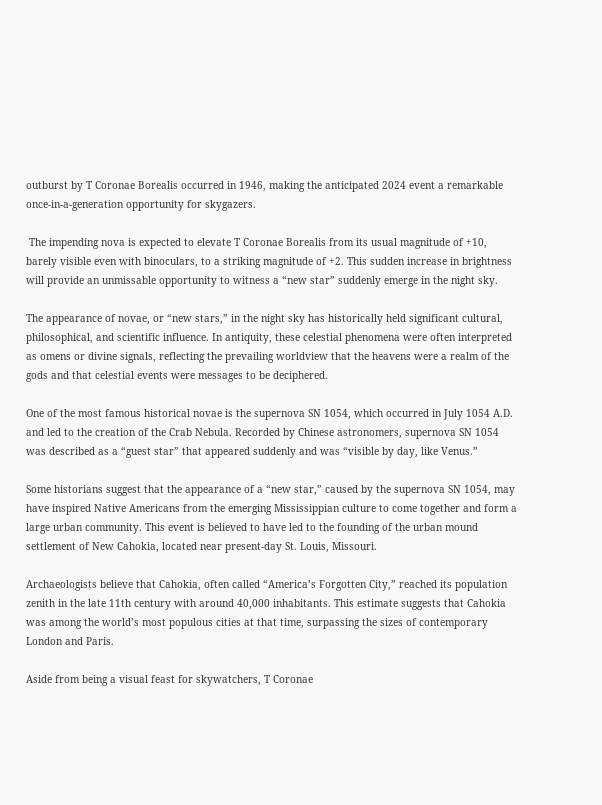outburst by T Coronae Borealis occurred in 1946, making the anticipated 2024 event a remarkable once-in-a-generation opportunity for skygazers.

 The impending nova is expected to elevate T Coronae Borealis from its usual magnitude of +10, barely visible even with binoculars, to a striking magnitude of +2. This sudden increase in brightness will provide an unmissable opportunity to witness a “new star” suddenly emerge in the night sky.

The appearance of novae, or “new stars,” in the night sky has historically held significant cultural, philosophical, and scientific influence. In antiquity, these celestial phenomena were often interpreted as omens or divine signals, reflecting the prevailing worldview that the heavens were a realm of the gods and that celestial events were messages to be deciphered.

One of the most famous historical novae is the supernova SN 1054, which occurred in July 1054 A.D. and led to the creation of the Crab Nebula. Recorded by Chinese astronomers, supernova SN 1054 was described as a “guest star” that appeared suddenly and was “visible by day, like Venus.”

Some historians suggest that the appearance of a “new star,” caused by the supernova SN 1054, may have inspired Native Americans from the emerging Mississippian culture to come together and form a large urban community. This event is believed to have led to the founding of the urban mound settlement of New Cahokia, located near present-day St. Louis, Missouri.

Archaeologists believe that Cahokia, often called “America’s Forgotten City,” reached its population zenith in the late 11th century with around 40,000 inhabitants. This estimate suggests that Cahokia was among the world’s most populous cities at that time, surpassing the sizes of contemporary London and Paris.

Aside from being a visual feast for skywatchers, T Coronae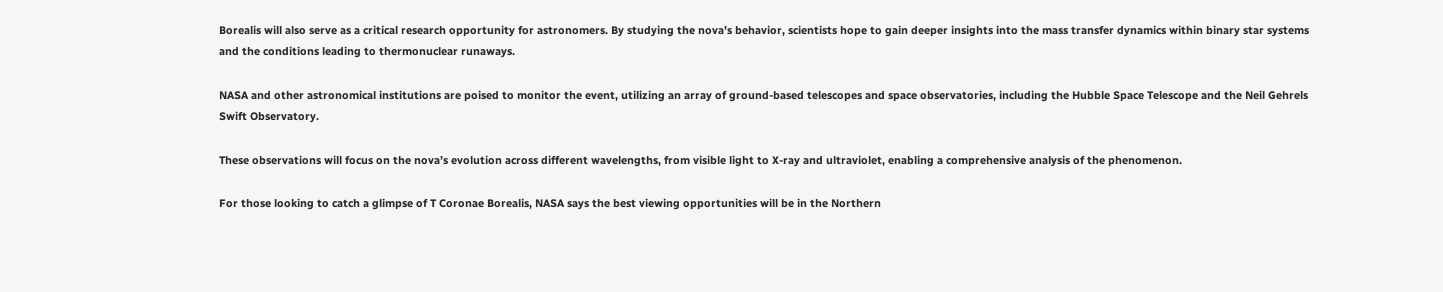Borealis will also serve as a critical research opportunity for astronomers. By studying the nova’s behavior, scientists hope to gain deeper insights into the mass transfer dynamics within binary star systems and the conditions leading to thermonuclear runaways.

NASA and other astronomical institutions are poised to monitor the event, utilizing an array of ground-based telescopes and space observatories, including the Hubble Space Telescope and the Neil Gehrels Swift Observatory.

These observations will focus on the nova’s evolution across different wavelengths, from visible light to X-ray and ultraviolet, enabling a comprehensive analysis of the phenomenon.

For those looking to catch a glimpse of T Coronae Borealis, NASA says the best viewing opportunities will be in the Northern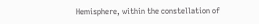Hemisphere, within the constellation of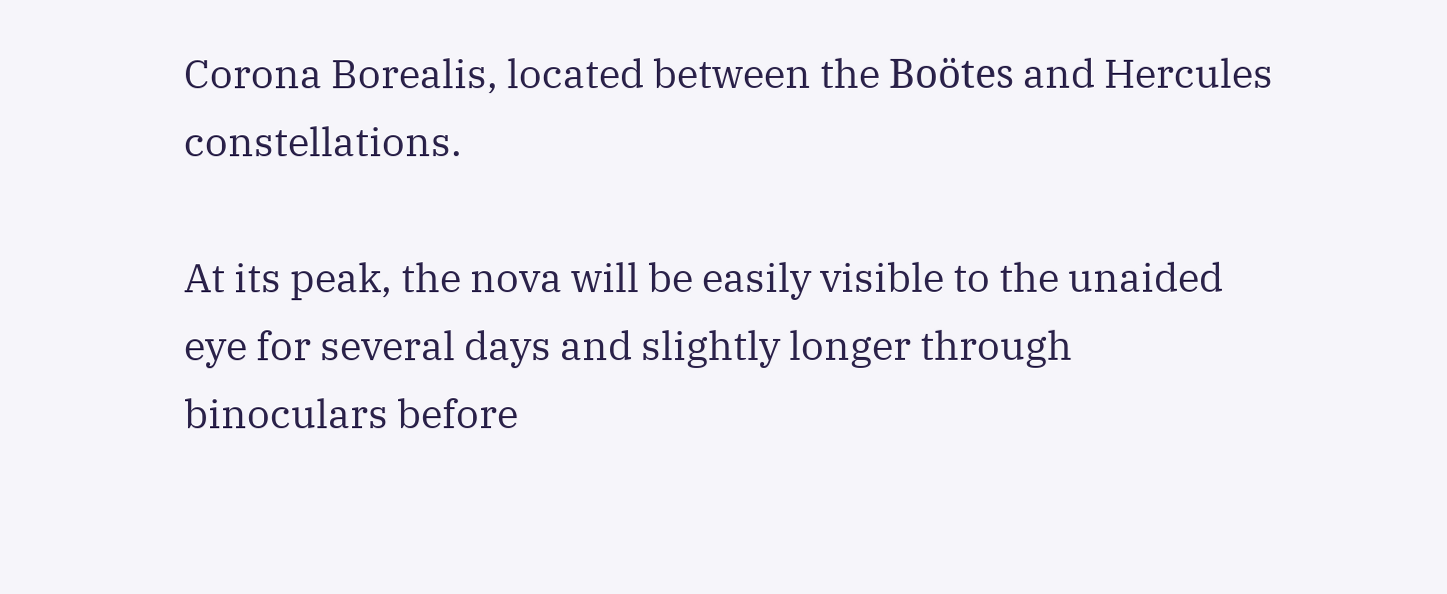Corona Borealis, located between the Boötes and Hercules constellations.

At its peak, the nova will be easily visible to the unaided eye for several days and slightly longer through binoculars before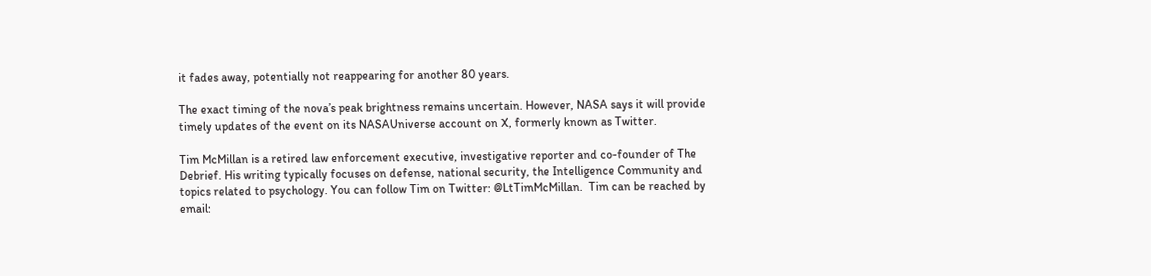it fades away, potentially not reappearing for another 80 years.

The exact timing of the nova’s peak brightness remains uncertain. However, NASA says it will provide timely updates of the event on its NASAUniverse account on X, formerly known as Twitter.

Tim McMillan is a retired law enforcement executive, investigative reporter and co-founder of The Debrief. His writing typically focuses on defense, national security, the Intelligence Community and topics related to psychology. You can follow Tim on Twitter: @LtTimMcMillan.  Tim can be reached by email: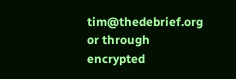tim@thedebrief.org or through encrypted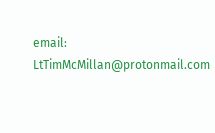email: LtTimMcMillan@protonmail.com